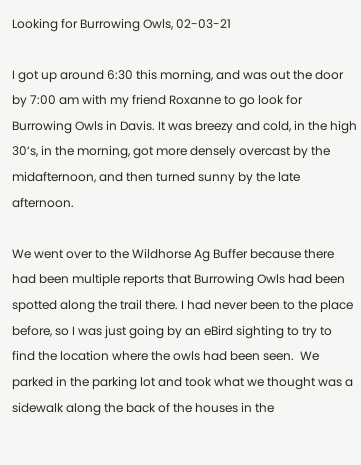Looking for Burrowing Owls, 02-03-21

I got up around 6:30 this morning, and was out the door by 7:00 am with my friend Roxanne to go look for Burrowing Owls in Davis. It was breezy and cold, in the high 30’s, in the morning, got more densely overcast by the midafternoon, and then turned sunny by the late afternoon.

We went over to the Wildhorse Ag Buffer because there had been multiple reports that Burrowing Owls had been spotted along the trail there. I had never been to the place before, so I was just going by an eBird sighting to try to find the location where the owls had been seen.  We parked in the parking lot and took what we thought was a sidewalk along the back of the houses in the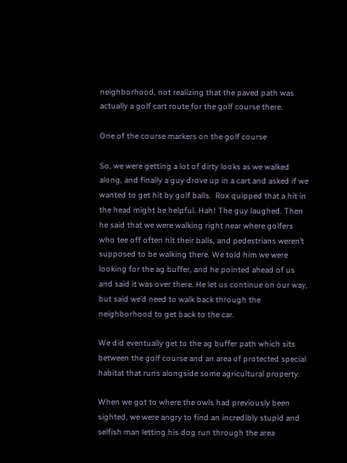neighborhood, not realizing that the paved path was actually a golf cart route for the golf course there.

One of the course markers on the golf course

So, we were getting a lot of dirty looks as we walked along, and finally a guy drove up in a cart and asked if we wanted to get hit by golf balls.  Rox quipped that a hit in the head might be helpful. Hah! The guy laughed. Then he said that we were walking right near where golfers who tee off often hit their balls, and pedestrians weren’t supposed to be walking there. We told him we were looking for the ag buffer, and he pointed ahead of us and said it was over there. He let us continue on our way, but said we’d need to walk back through the neighborhood to get back to the car.

We did eventually get to the ag buffer path which sits between the golf course and an area of protected special habitat that runs alongside some agricultural property.

When we got to where the owls had previously been sighted, we were angry to find an incredibly stupid and selfish man letting his dog run through the area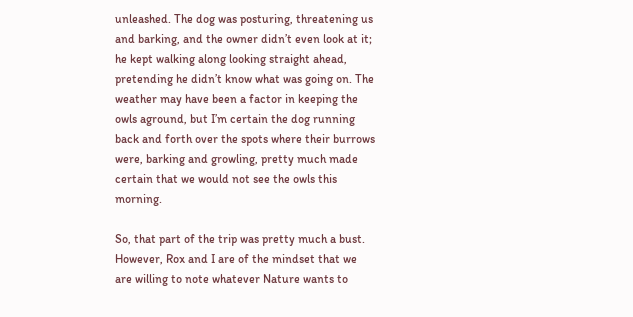unleashed. The dog was posturing, threatening us and barking, and the owner didn’t even look at it; he kept walking along looking straight ahead, pretending he didn’t know what was going on. The weather may have been a factor in keeping the owls aground, but I’m certain the dog running back and forth over the spots where their burrows were, barking and growling, pretty much made certain that we would not see the owls this morning.

So, that part of the trip was pretty much a bust.  However, Rox and I are of the mindset that we are willing to note whatever Nature wants to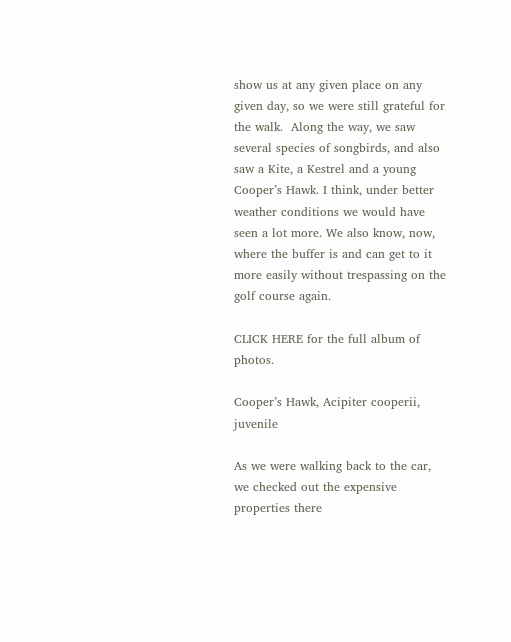show us at any given place on any given day, so we were still grateful for the walk.  Along the way, we saw several species of songbirds, and also saw a Kite, a Kestrel and a young Cooper’s Hawk. I think, under better weather conditions we would have seen a lot more. We also know, now, where the buffer is and can get to it more easily without trespassing on the golf course again.

CLICK HERE for the full album of photos.

Cooper’s Hawk, Acipiter cooperii, juvenile

As we were walking back to the car, we checked out the expensive properties there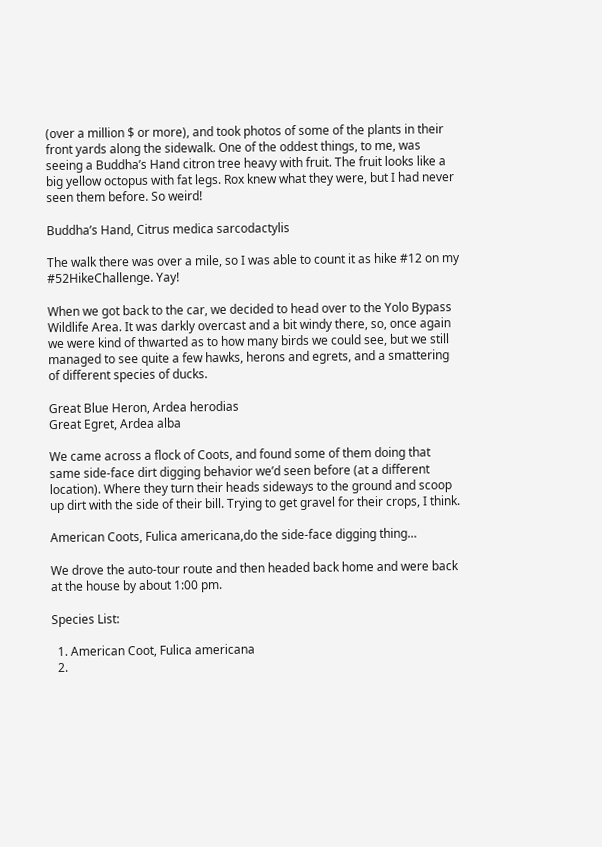(over a million $ or more), and took photos of some of the plants in their front yards along the sidewalk. One of the oddest things, to me, was seeing a Buddha’s Hand citron tree heavy with fruit. The fruit looks like a big yellow octopus with fat legs. Rox knew what they were, but I had never seen them before. So weird!

Buddha’s Hand, Citrus medica sarcodactylis

The walk there was over a mile, so I was able to count it as hike #12 on my #52HikeChallenge. Yay!

When we got back to the car, we decided to head over to the Yolo Bypass Wildlife Area. It was darkly overcast and a bit windy there, so, once again we were kind of thwarted as to how many birds we could see, but we still managed to see quite a few hawks, herons and egrets, and a smattering of different species of ducks.

Great Blue Heron, Ardea herodias
Great Egret, Ardea alba

We came across a flock of Coots, and found some of them doing that same side-face dirt digging behavior we’d seen before (at a different location). Where they turn their heads sideways to the ground and scoop up dirt with the side of their bill. Trying to get gravel for their crops, I think.

American Coots, Fulica americana,do the side-face digging thing…

We drove the auto-tour route and then headed back home and were back at the house by about 1:00 pm.

Species List:

  1. American Coot, Fulica americana
  2.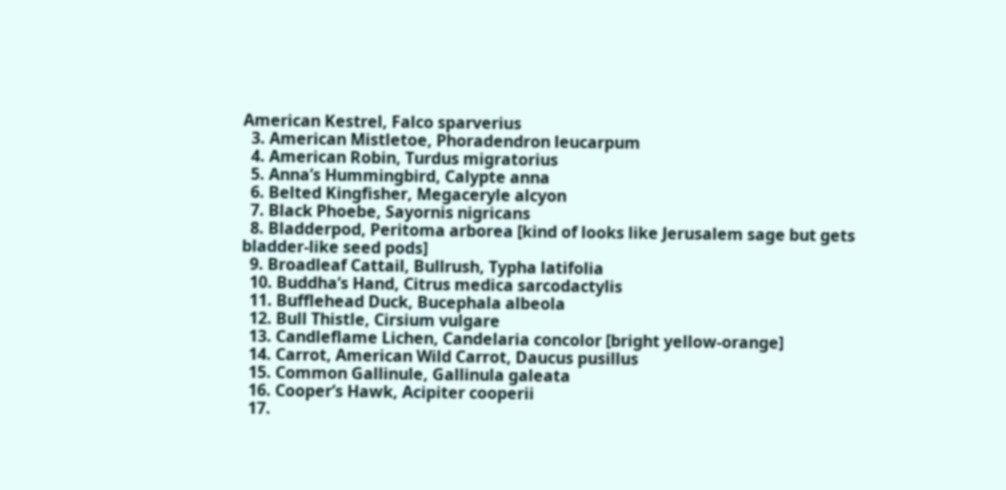American Kestrel, Falco sparverius
  3. American Mistletoe, Phoradendron leucarpum
  4. American Robin, Turdus migratorius
  5. Anna’s Hummingbird, Calypte anna
  6. Belted Kingfisher, Megaceryle alcyon
  7. Black Phoebe, Sayornis nigricans
  8. Bladderpod, Peritoma arborea [kind of looks like Jerusalem sage but gets bladder-like seed pods]
  9. Broadleaf Cattail, Bullrush, Typha latifolia
  10. Buddha’s Hand, Citrus medica sarcodactylis
  11. Bufflehead Duck, Bucephala albeola
  12. Bull Thistle, Cirsium vulgare
  13. Candleflame Lichen, Candelaria concolor [bright yellow-orange]
  14. Carrot, American Wild Carrot, Daucus pusillus
  15. Common Gallinule, Gallinula galeata
  16. Cooper’s Hawk, Acipiter cooperii
  17.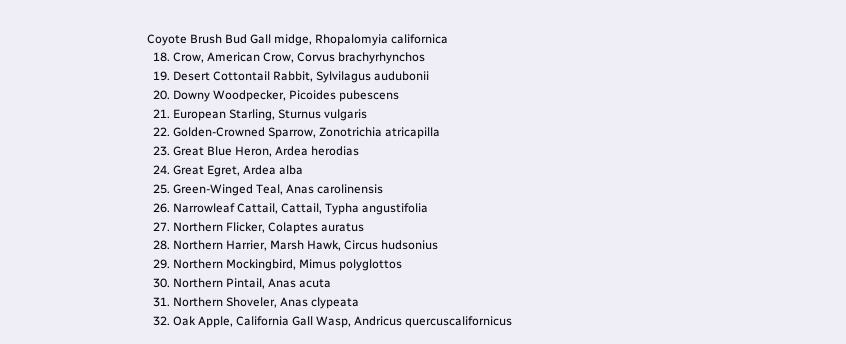Coyote Brush Bud Gall midge, Rhopalomyia californica
  18. Crow, American Crow, Corvus brachyrhynchos
  19. Desert Cottontail Rabbit, Sylvilagus audubonii
  20. Downy Woodpecker, Picoides pubescens
  21. European Starling, Sturnus vulgaris
  22. Golden-Crowned Sparrow, Zonotrichia atricapilla
  23. Great Blue Heron, Ardea herodias
  24. Great Egret, Ardea alba
  25. Green-Winged Teal, Anas carolinensis
  26. Narrowleaf Cattail, Cattail, Typha angustifolia
  27. Northern Flicker, Colaptes auratus
  28. Northern Harrier, Marsh Hawk, Circus hudsonius
  29. Northern Mockingbird, Mimus polyglottos
  30. Northern Pintail, Anas acuta
  31. Northern Shoveler, Anas clypeata
  32. Oak Apple, California Gall Wasp, Andricus quercuscalifornicus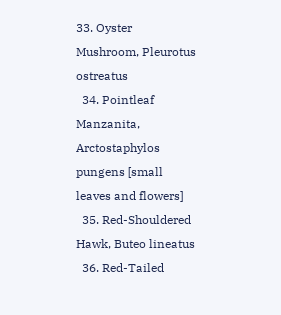33. Oyster Mushroom, Pleurotus ostreatus
  34. Pointleaf Manzanita, Arctostaphylos pungens [small leaves and flowers]
  35. Red-Shouldered Hawk, Buteo lineatus
  36. Red-Tailed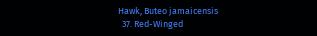Hawk, Buteo jamaicensis
  37. Red-Winged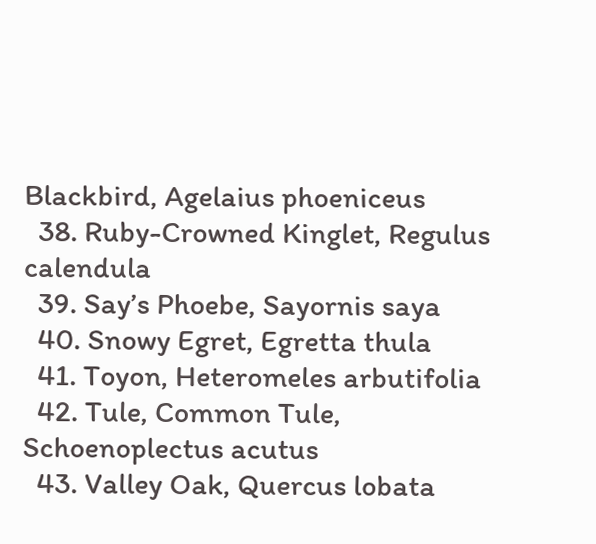Blackbird, Agelaius phoeniceus
  38. Ruby-Crowned Kinglet, Regulus calendula
  39. Say’s Phoebe, Sayornis saya
  40. Snowy Egret, Egretta thula
  41. Toyon, Heteromeles arbutifolia
  42. Tule, Common Tule, Schoenoplectus acutus
  43. Valley Oak, Quercus lobata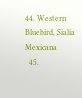44. Western Bluebird, Sialia Mexicana
  45.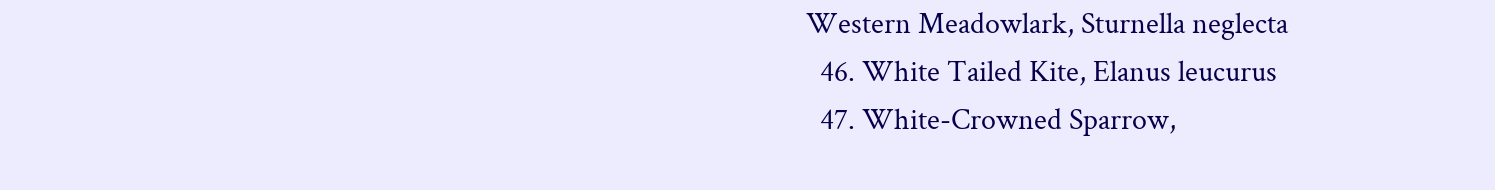Western Meadowlark, Sturnella neglecta
  46. White Tailed Kite, Elanus leucurus
  47. White-Crowned Sparrow,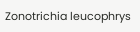Zonotrichia leucophrys